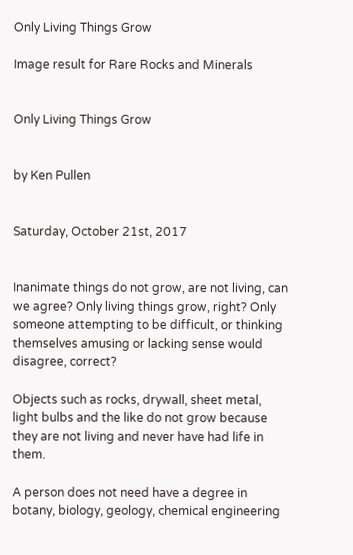Only Living Things Grow

Image result for Rare Rocks and Minerals


Only Living Things Grow


by Ken Pullen


Saturday, October 21st, 2017


Inanimate things do not grow, are not living, can we agree? Only living things grow, right? Only someone attempting to be difficult, or thinking themselves amusing or lacking sense would disagree, correct?

Objects such as rocks, drywall, sheet metal, light bulbs and the like do not grow because they are not living and never have had life in them.

A person does not need have a degree in botany, biology, geology, chemical engineering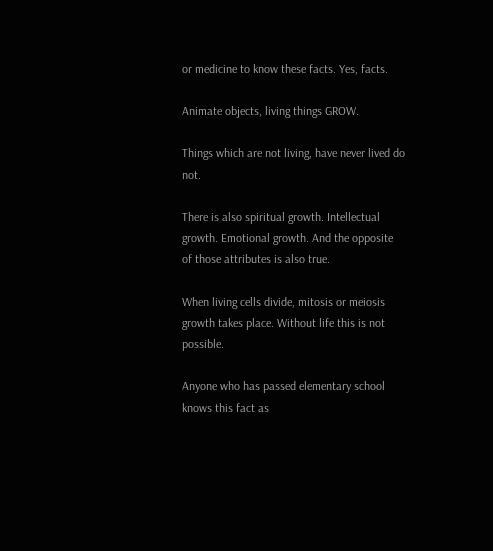or medicine to know these facts. Yes, facts.

Animate objects, living things GROW.

Things which are not living, have never lived do not.

There is also spiritual growth. Intellectual growth. Emotional growth. And the opposite of those attributes is also true.

When living cells divide, mitosis or meiosis growth takes place. Without life this is not possible.

Anyone who has passed elementary school knows this fact as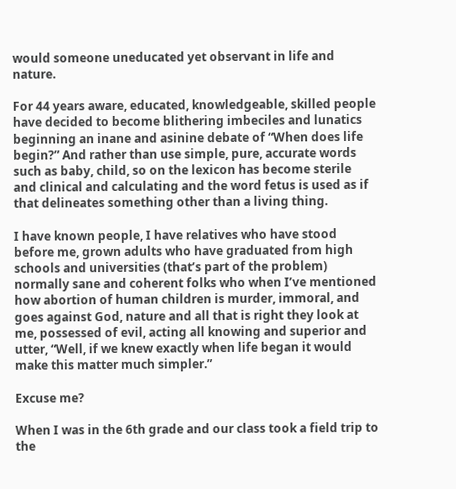would someone uneducated yet observant in life and nature.

For 44 years aware, educated, knowledgeable, skilled people have decided to become blithering imbeciles and lunatics beginning an inane and asinine debate of “When does life begin?” And rather than use simple, pure, accurate words such as baby, child, so on the lexicon has become sterile and clinical and calculating and the word fetus is used as if that delineates something other than a living thing.

I have known people, I have relatives who have stood before me, grown adults who have graduated from high schools and universities (that’s part of the problem) normally sane and coherent folks who when I’ve mentioned how abortion of human children is murder, immoral, and goes against God, nature and all that is right they look at me, possessed of evil, acting all knowing and superior and utter, “Well, if we knew exactly when life began it would make this matter much simpler.”

Excuse me?

When I was in the 6th grade and our class took a field trip to the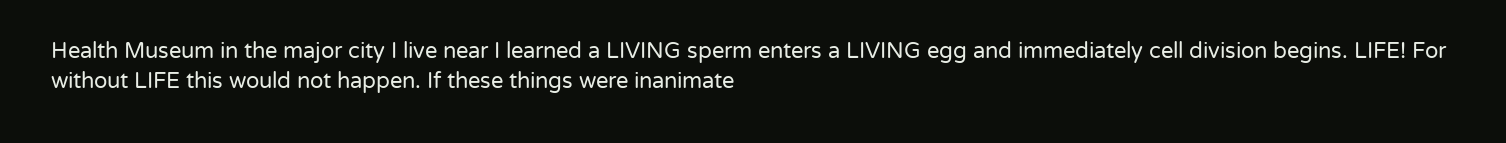Health Museum in the major city I live near I learned a LIVING sperm enters a LIVING egg and immediately cell division begins. LIFE! For without LIFE this would not happen. If these things were inanimate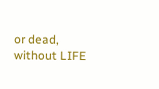or dead, without LIFE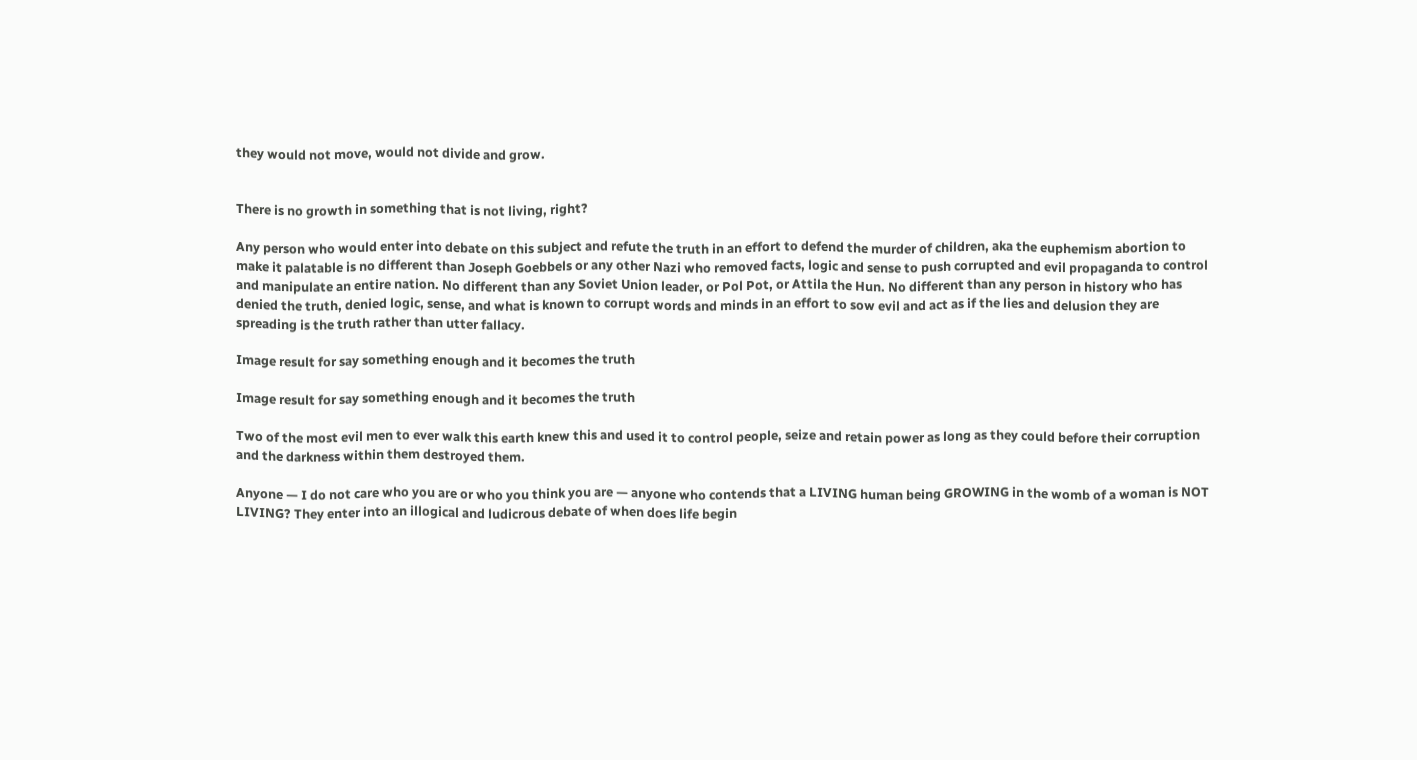they would not move, would not divide and grow.


There is no growth in something that is not living, right?

Any person who would enter into debate on this subject and refute the truth in an effort to defend the murder of children, aka the euphemism abortion to make it palatable is no different than Joseph Goebbels or any other Nazi who removed facts, logic and sense to push corrupted and evil propaganda to control and manipulate an entire nation. No different than any Soviet Union leader, or Pol Pot, or Attila the Hun. No different than any person in history who has denied the truth, denied logic, sense, and what is known to corrupt words and minds in an effort to sow evil and act as if the lies and delusion they are spreading is the truth rather than utter fallacy.

Image result for say something enough and it becomes the truth

Image result for say something enough and it becomes the truth

Two of the most evil men to ever walk this earth knew this and used it to control people, seize and retain power as long as they could before their corruption and the darkness within them destroyed them.

Anyone — I do not care who you are or who you think you are — anyone who contends that a LIVING human being GROWING in the womb of a woman is NOT LIVING? They enter into an illogical and ludicrous debate of when does life begin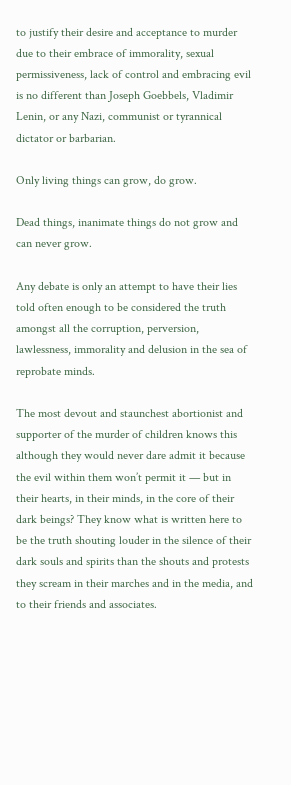to justify their desire and acceptance to murder due to their embrace of immorality, sexual permissiveness, lack of control and embracing evil is no different than Joseph Goebbels, Vladimir Lenin, or any Nazi, communist or tyrannical dictator or barbarian.

Only living things can grow, do grow.

Dead things, inanimate things do not grow and can never grow.

Any debate is only an attempt to have their lies told often enough to be considered the truth amongst all the corruption, perversion, lawlessness, immorality and delusion in the sea of reprobate minds.

The most devout and staunchest abortionist and supporter of the murder of children knows this although they would never dare admit it because the evil within them won’t permit it — but in their hearts, in their minds, in the core of their dark beings? They know what is written here to be the truth shouting louder in the silence of their dark souls and spirits than the shouts and protests they scream in their marches and in the media, and to their friends and associates.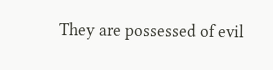They are possessed of evil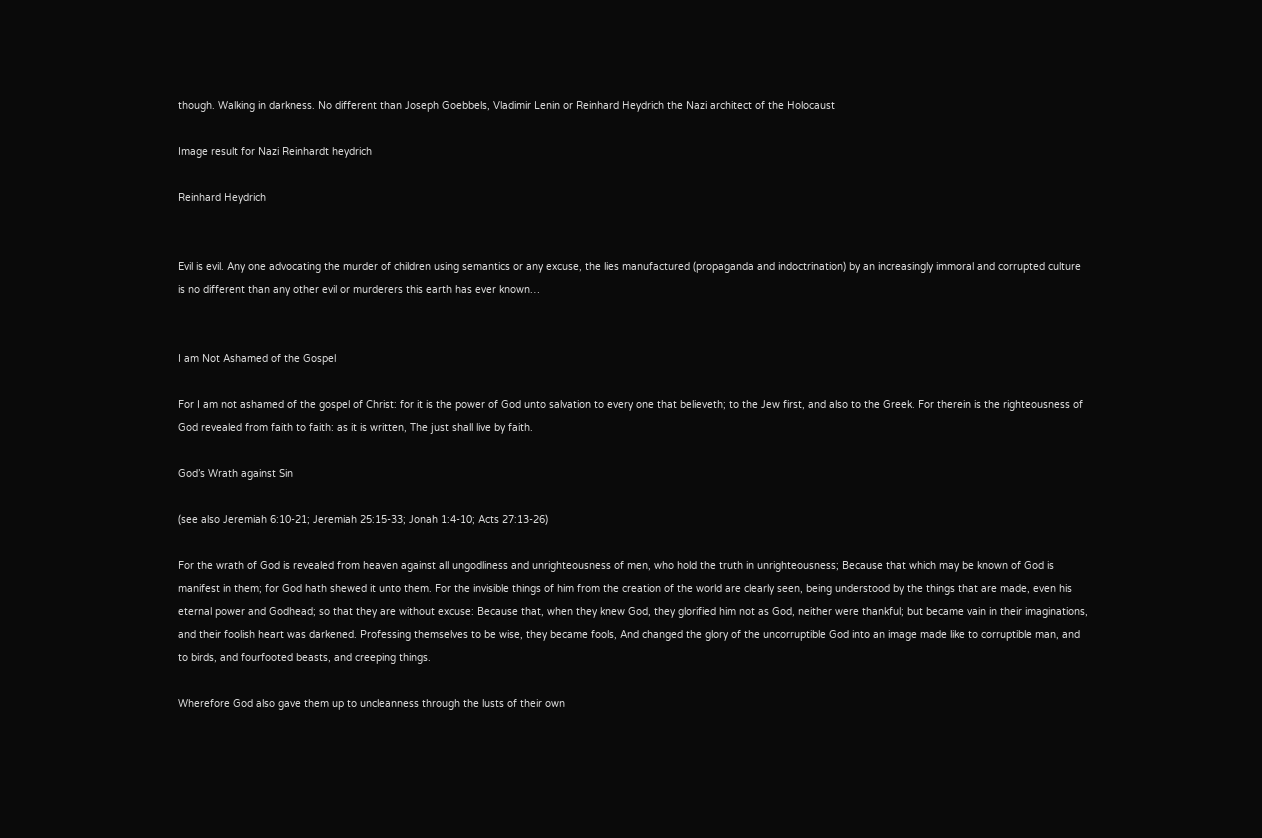though. Walking in darkness. No different than Joseph Goebbels, Vladimir Lenin or Reinhard Heydrich the Nazi architect of the Holocaust

Image result for Nazi Reinhardt heydrich

Reinhard Heydrich


Evil is evil. Any one advocating the murder of children using semantics or any excuse, the lies manufactured (propaganda and indoctrination) by an increasingly immoral and corrupted culture is no different than any other evil or murderers this earth has ever known…


I am Not Ashamed of the Gospel

For I am not ashamed of the gospel of Christ: for it is the power of God unto salvation to every one that believeth; to the Jew first, and also to the Greek. For therein is the righteousness of God revealed from faith to faith: as it is written, The just shall live by faith.

God’s Wrath against Sin

(see also Jeremiah 6:10-21; Jeremiah 25:15-33; Jonah 1:4-10; Acts 27:13-26)

For the wrath of God is revealed from heaven against all ungodliness and unrighteousness of men, who hold the truth in unrighteousness; Because that which may be known of God is manifest in them; for God hath shewed it unto them. For the invisible things of him from the creation of the world are clearly seen, being understood by the things that are made, even his eternal power and Godhead; so that they are without excuse: Because that, when they knew God, they glorified him not as God, neither were thankful; but became vain in their imaginations, and their foolish heart was darkened. Professing themselves to be wise, they became fools, And changed the glory of the uncorruptible God into an image made like to corruptible man, and to birds, and fourfooted beasts, and creeping things.

Wherefore God also gave them up to uncleanness through the lusts of their own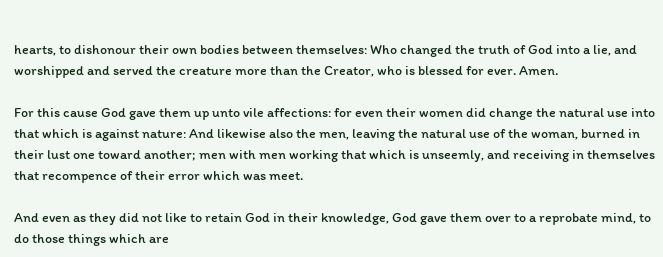hearts, to dishonour their own bodies between themselves: Who changed the truth of God into a lie, and worshipped and served the creature more than the Creator, who is blessed for ever. Amen.

For this cause God gave them up unto vile affections: for even their women did change the natural use into that which is against nature: And likewise also the men, leaving the natural use of the woman, burned in their lust one toward another; men with men working that which is unseemly, and receiving in themselves that recompence of their error which was meet.

And even as they did not like to retain God in their knowledge, God gave them over to a reprobate mind, to do those things which are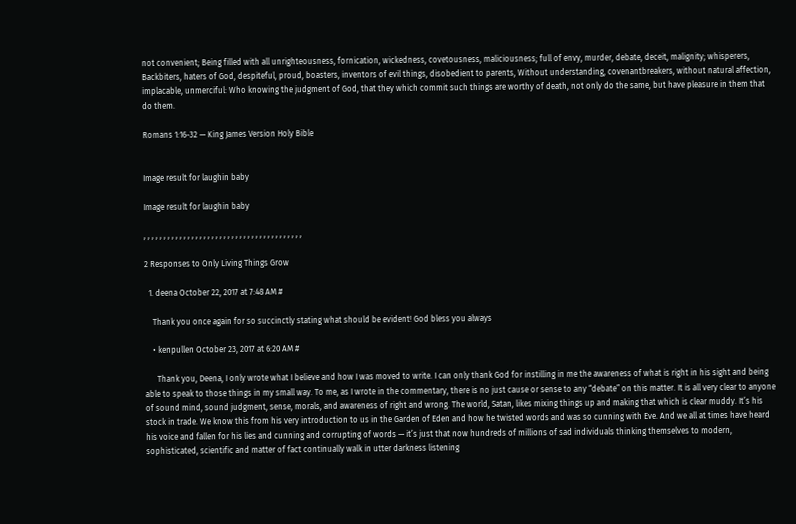not convenient; Being filled with all unrighteousness, fornication, wickedness, covetousness, maliciousness; full of envy, murder, debate, deceit, malignity; whisperers, Backbiters, haters of God, despiteful, proud, boasters, inventors of evil things, disobedient to parents, Without understanding, covenantbreakers, without natural affection, implacable, unmerciful: Who knowing the judgment of God, that they which commit such things are worthy of death, not only do the same, but have pleasure in them that do them.

Romans 1:16-32 — King James Version Holy Bible


Image result for laughin baby

Image result for laughin baby

, , , , , , , , , , , , , , , , , , , , , , , , , , , , , , , , , , , , , , , ,

2 Responses to Only Living Things Grow

  1. deena October 22, 2017 at 7:48 AM #

    Thank you once again for so succinctly stating what should be evident! God bless you always

    • kenpullen October 23, 2017 at 6:20 AM #

      Thank you, Deena, I only wrote what I believe and how I was moved to write. I can only thank God for instilling in me the awareness of what is right in his sight and being able to speak to those things in my small way. To me, as I wrote in the commentary, there is no just cause or sense to any “debate” on this matter. It is all very clear to anyone of sound mind, sound judgment, sense, morals, and awareness of right and wrong. The world, Satan, likes mixing things up and making that which is clear muddy. It’s his stock in trade. We know this from his very introduction to us in the Garden of Eden and how he twisted words and was so cunning with Eve. And we all at times have heard his voice and fallen for his lies and cunning and corrupting of words — it’s just that now hundreds of millions of sad individuals thinking themselves to modern, sophisticated, scientific and matter of fact continually walk in utter darkness listening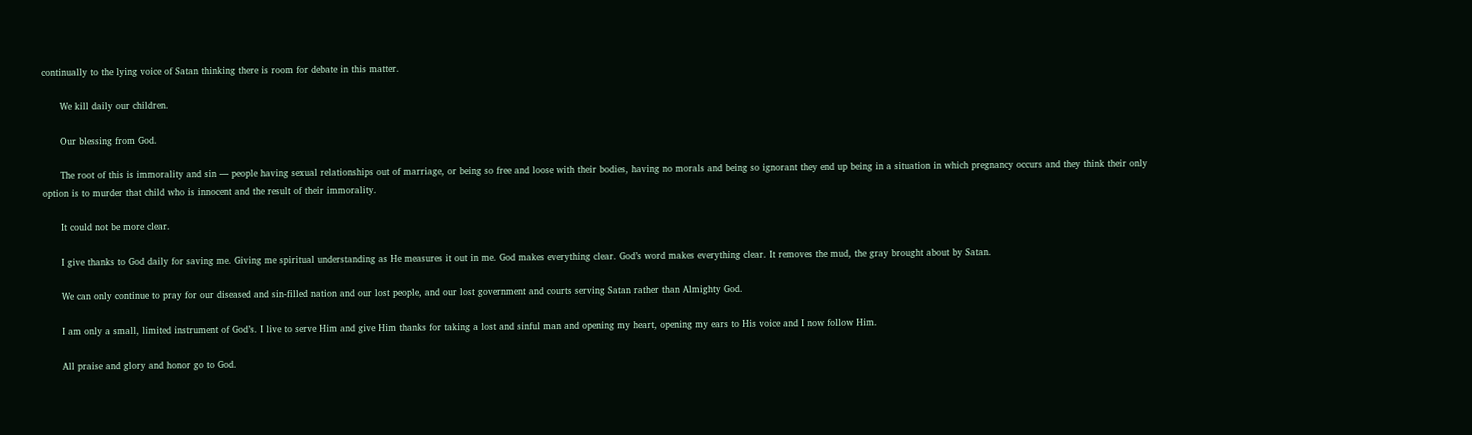continually to the lying voice of Satan thinking there is room for debate in this matter.

      We kill daily our children.

      Our blessing from God.

      The root of this is immorality and sin — people having sexual relationships out of marriage, or being so free and loose with their bodies, having no morals and being so ignorant they end up being in a situation in which pregnancy occurs and they think their only option is to murder that child who is innocent and the result of their immorality.

      It could not be more clear.

      I give thanks to God daily for saving me. Giving me spiritual understanding as He measures it out in me. God makes everything clear. God’s word makes everything clear. It removes the mud, the gray brought about by Satan.

      We can only continue to pray for our diseased and sin-filled nation and our lost people, and our lost government and courts serving Satan rather than Almighty God.

      I am only a small, limited instrument of God’s. I live to serve Him and give Him thanks for taking a lost and sinful man and opening my heart, opening my ears to His voice and I now follow Him.

      All praise and glory and honor go to God.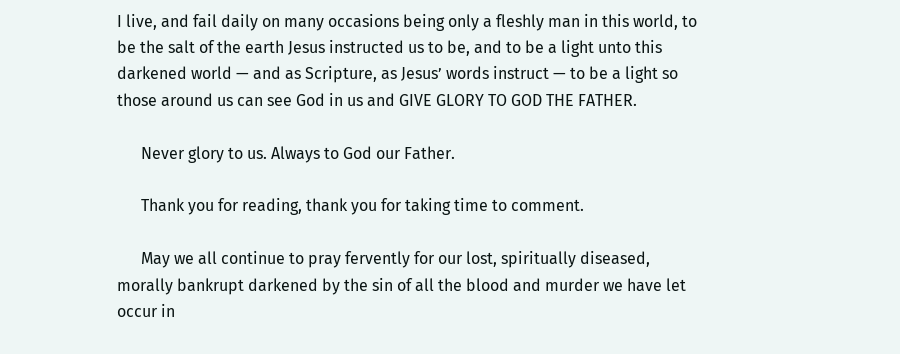I live, and fail daily on many occasions being only a fleshly man in this world, to be the salt of the earth Jesus instructed us to be, and to be a light unto this darkened world — and as Scripture, as Jesus’ words instruct — to be a light so those around us can see God in us and GIVE GLORY TO GOD THE FATHER.

      Never glory to us. Always to God our Father.

      Thank you for reading, thank you for taking time to comment.

      May we all continue to pray fervently for our lost, spiritually diseased, morally bankrupt darkened by the sin of all the blood and murder we have let occur in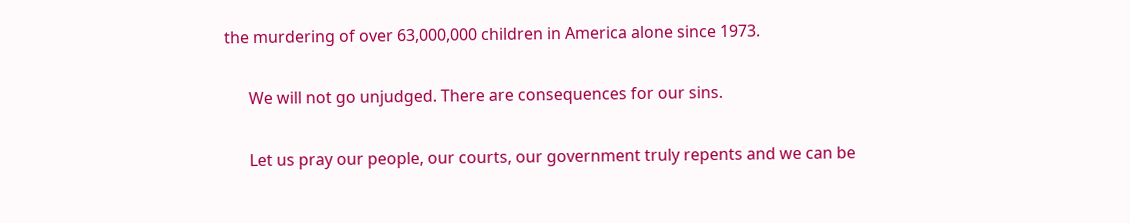the murdering of over 63,000,000 children in America alone since 1973.

      We will not go unjudged. There are consequences for our sins.

      Let us pray our people, our courts, our government truly repents and we can be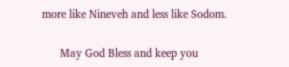more like Nineveh and less like Sodom.

      May God Bless and keep you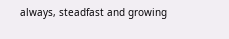always, steadfast and growing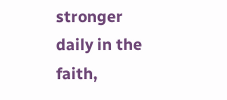stronger daily in the faith,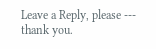Leave a Reply, please --- thank you.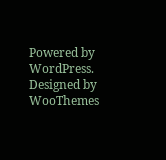Powered by WordPress. Designed by WooThemes